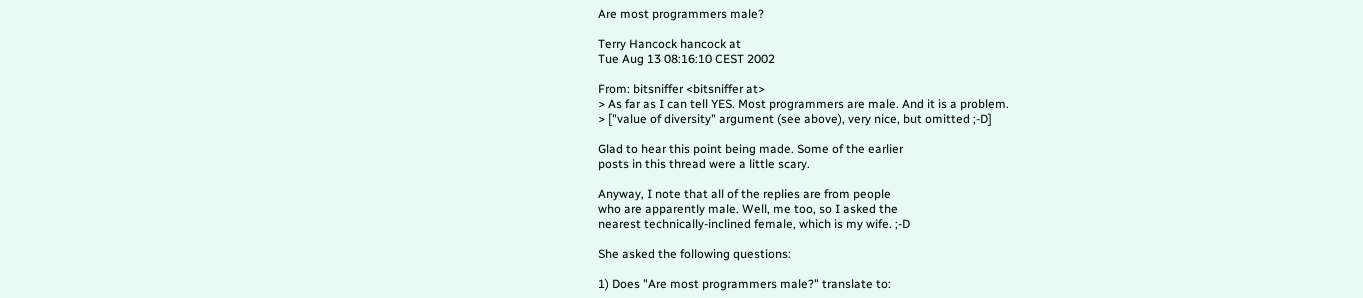Are most programmers male?

Terry Hancock hancock at
Tue Aug 13 08:16:10 CEST 2002

From: bitsniffer <bitsniffer at>
> As far as I can tell YES. Most programmers are male. And it is a problem.
> ["value of diversity" argument (see above), very nice, but omitted ;-D]

Glad to hear this point being made. Some of the earlier
posts in this thread were a little scary.

Anyway, I note that all of the replies are from people
who are apparently male. Well, me too, so I asked the
nearest technically-inclined female, which is my wife. ;-D

She asked the following questions:

1) Does "Are most programmers male?" translate to: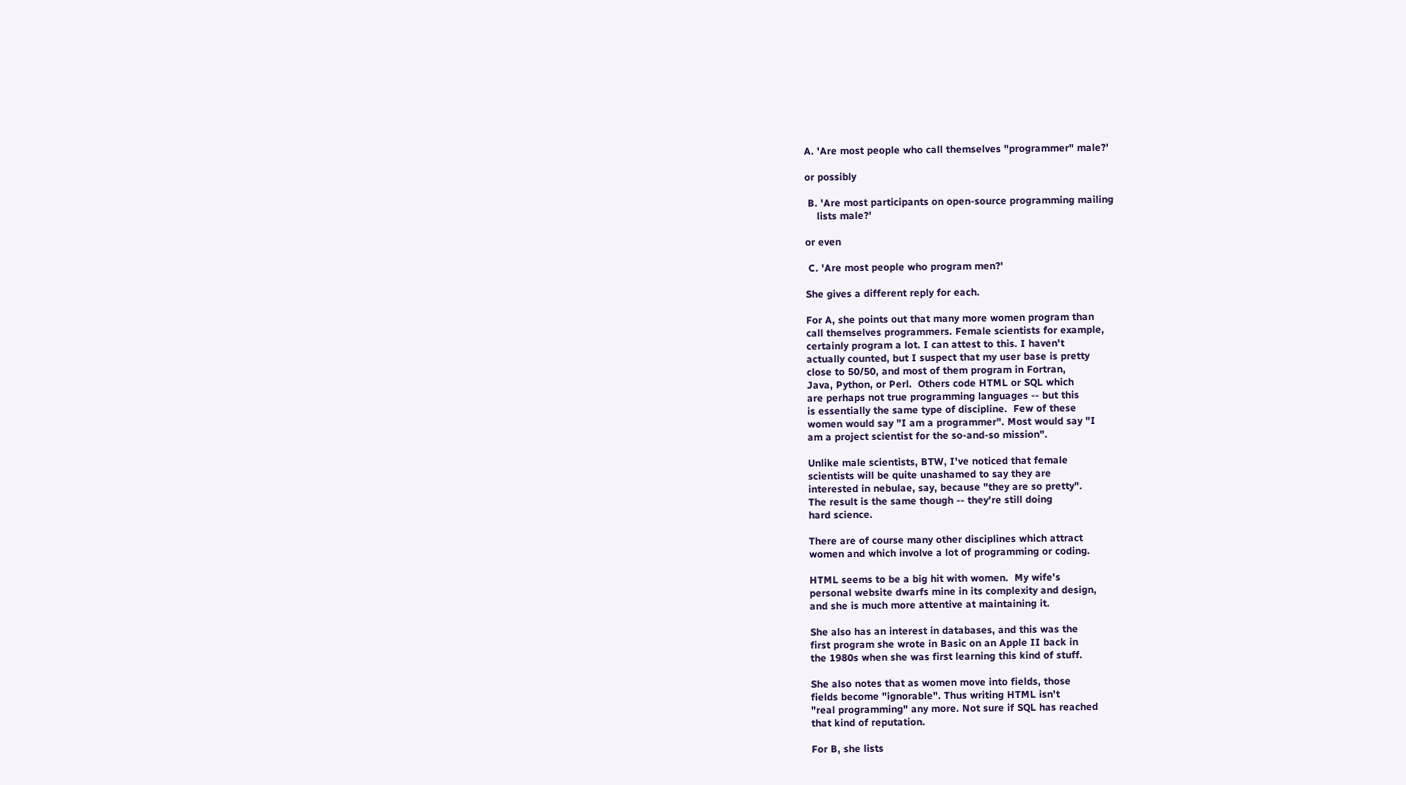A. 'Are most people who call themselves "programmer" male?'

or possibly

 B. 'Are most participants on open-source programming mailing
    lists male?'

or even

 C. 'Are most people who program men?'

She gives a different reply for each.

For A, she points out that many more women program than
call themselves programmers. Female scientists for example,
certainly program a lot. I can attest to this. I haven't
actually counted, but I suspect that my user base is pretty
close to 50/50, and most of them program in Fortran,
Java, Python, or Perl.  Others code HTML or SQL which
are perhaps not true programming languages -- but this
is essentially the same type of discipline.  Few of these
women would say "I am a programmer". Most would say "I
am a project scientist for the so-and-so mission".

Unlike male scientists, BTW, I've noticed that female
scientists will be quite unashamed to say they are
interested in nebulae, say, because "they are so pretty".
The result is the same though -- they're still doing
hard science.

There are of course many other disciplines which attract
women and which involve a lot of programming or coding.

HTML seems to be a big hit with women.  My wife's
personal website dwarfs mine in its complexity and design,
and she is much more attentive at maintaining it.

She also has an interest in databases, and this was the
first program she wrote in Basic on an Apple II back in
the 1980s when she was first learning this kind of stuff.

She also notes that as women move into fields, those
fields become "ignorable". Thus writing HTML isn't
"real programming" any more. Not sure if SQL has reached
that kind of reputation.

For B, she lists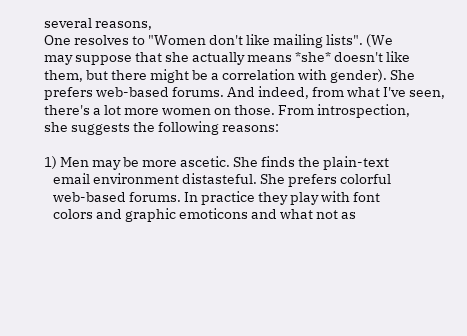several reasons,
One resolves to "Women don't like mailing lists". (We
may suppose that she actually means *she* doesn't like
them, but there might be a correlation with gender). She
prefers web-based forums. And indeed, from what I've seen,
there's a lot more women on those. From introspection,
she suggests the following reasons:

1) Men may be more ascetic. She finds the plain-text
   email environment distasteful. She prefers colorful
   web-based forums. In practice they play with font
   colors and graphic emoticons and what not as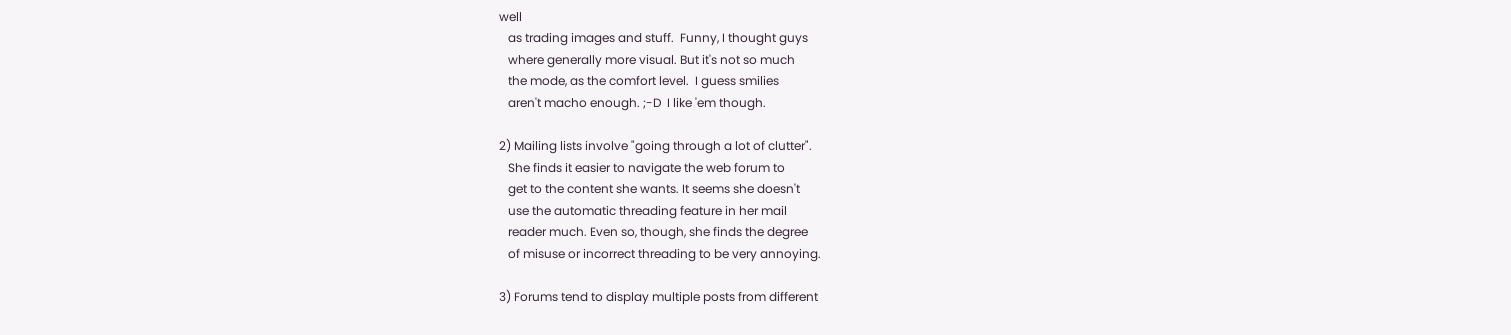well
   as trading images and stuff.  Funny, I thought guys
   where generally more visual. But it's not so much
   the mode, as the comfort level.  I guess smilies
   aren't macho enough. ;-D  I like 'em though.

2) Mailing lists involve "going through a lot of clutter".
   She finds it easier to navigate the web forum to
   get to the content she wants. It seems she doesn't
   use the automatic threading feature in her mail
   reader much. Even so, though, she finds the degree
   of misuse or incorrect threading to be very annoying.

3) Forums tend to display multiple posts from different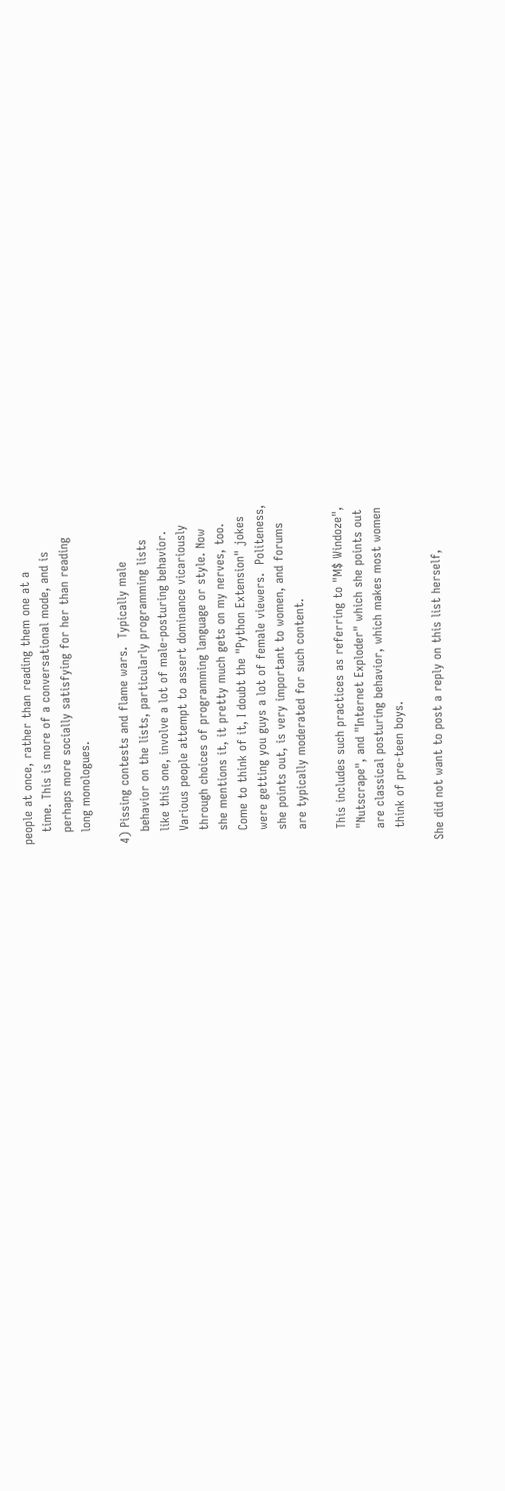people at once, rather than reading them one at a
   time. This is more of a conversational mode, and is
   perhaps more socially satisfying for her than reading
   long monologues.

4) Pissing contests and flame wars.  Typically male
   behavior on the lists, particularly programming lists
   like this one, involve a lot of male-posturing behavior.
   Various people attempt to assert dominance vicariously
   through choices of programming language or style. Now
   she mentions it, it pretty much gets on my nerves, too.
   Come to think of it, I doubt the "Python Extension" jokes
   were getting you guys a lot of female viewers.  Politeness,
   she points out, is very important to women, and forums
   are typically moderated for such content.

   This includes such practices as referring to "M$ Windoze",
   "Nutscrape", and "Internet Exploder" which she points out
   are classical posturing behavior, which makes most women
   think of pre-teen boys.

She did not want to post a reply on this list herself,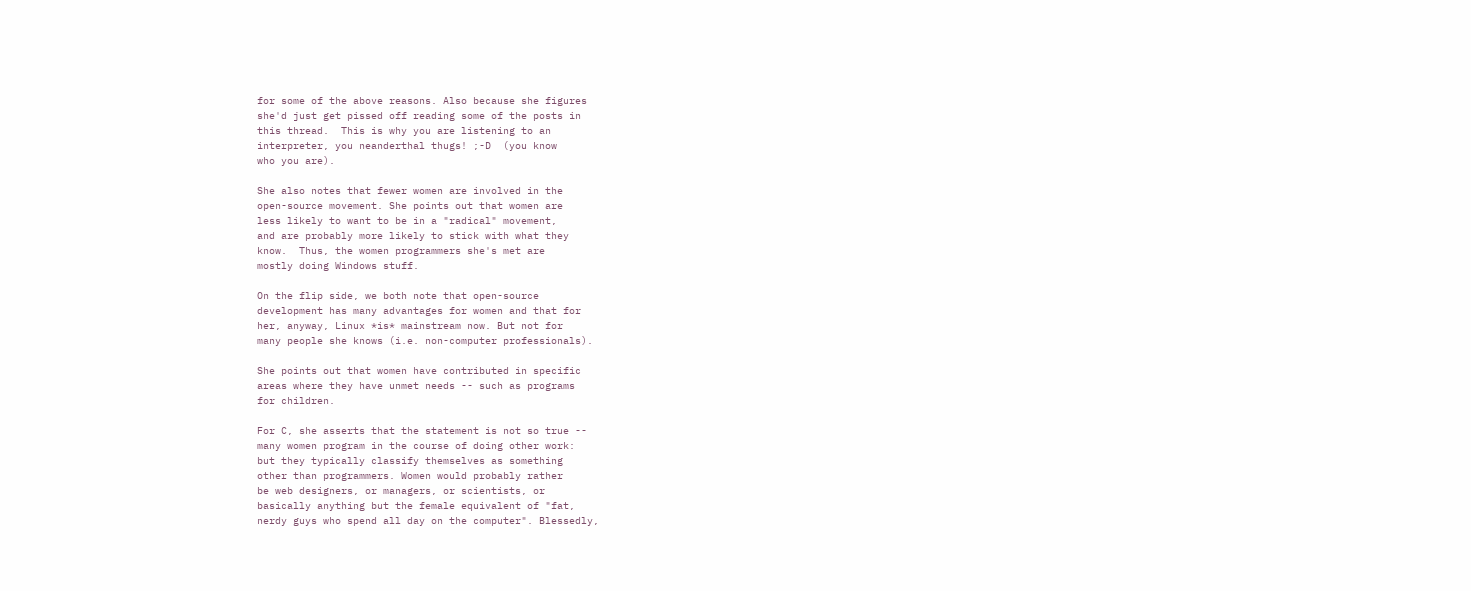for some of the above reasons. Also because she figures
she'd just get pissed off reading some of the posts in
this thread.  This is why you are listening to an
interpreter, you neanderthal thugs! ;-D  (you know
who you are).

She also notes that fewer women are involved in the
open-source movement. She points out that women are
less likely to want to be in a "radical" movement,
and are probably more likely to stick with what they
know.  Thus, the women programmers she's met are
mostly doing Windows stuff.

On the flip side, we both note that open-source
development has many advantages for women and that for
her, anyway, Linux *is* mainstream now. But not for
many people she knows (i.e. non-computer professionals).

She points out that women have contributed in specific
areas where they have unmet needs -- such as programs
for children.

For C, she asserts that the statement is not so true --
many women program in the course of doing other work:
but they typically classify themselves as something
other than programmers. Women would probably rather
be web designers, or managers, or scientists, or
basically anything but the female equivalent of "fat,
nerdy guys who spend all day on the computer". Blessedly,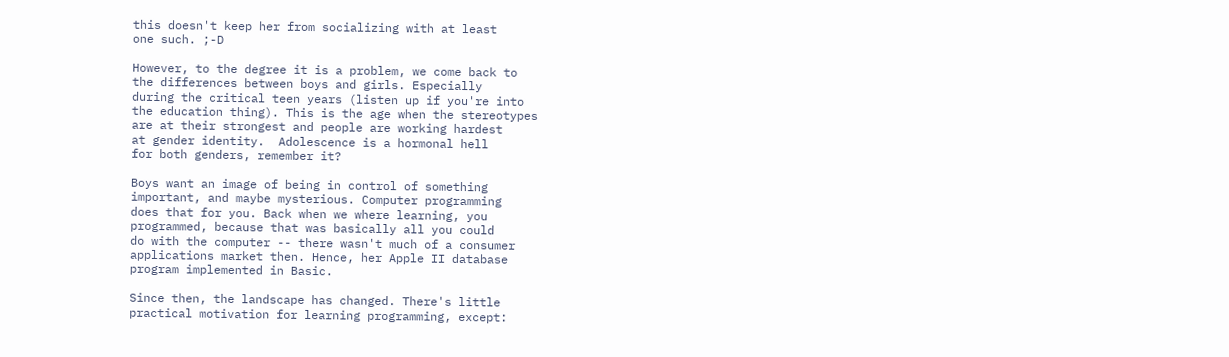this doesn't keep her from socializing with at least
one such. ;-D

However, to the degree it is a problem, we come back to
the differences between boys and girls. Especially
during the critical teen years (listen up if you're into
the education thing). This is the age when the stereotypes
are at their strongest and people are working hardest
at gender identity.  Adolescence is a hormonal hell
for both genders, remember it?

Boys want an image of being in control of something
important, and maybe mysterious. Computer programming
does that for you. Back when we where learning, you
programmed, because that was basically all you could
do with the computer -- there wasn't much of a consumer
applications market then. Hence, her Apple II database
program implemented in Basic.

Since then, the landscape has changed. There's little
practical motivation for learning programming, except: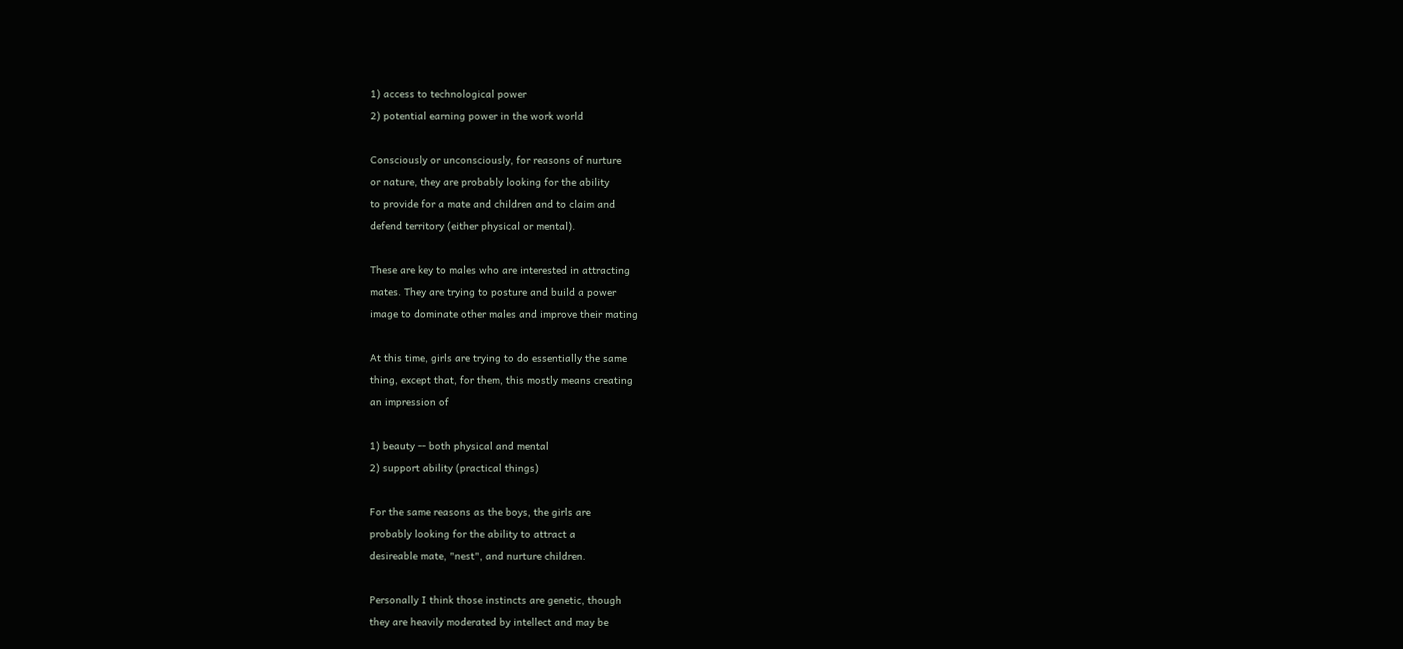1) access to technological power
2) potential earning power in the work world

Consciously or unconsciously, for reasons of nurture
or nature, they are probably looking for the ability
to provide for a mate and children and to claim and
defend territory (either physical or mental).

These are key to males who are interested in attracting
mates. They are trying to posture and build a power
image to dominate other males and improve their mating

At this time, girls are trying to do essentially the same
thing, except that, for them, this mostly means creating
an impression of

1) beauty -- both physical and mental
2) support ability (practical things)

For the same reasons as the boys, the girls are
probably looking for the ability to attract a
desireable mate, "nest", and nurture children.

Personally I think those instincts are genetic, though
they are heavily moderated by intellect and may be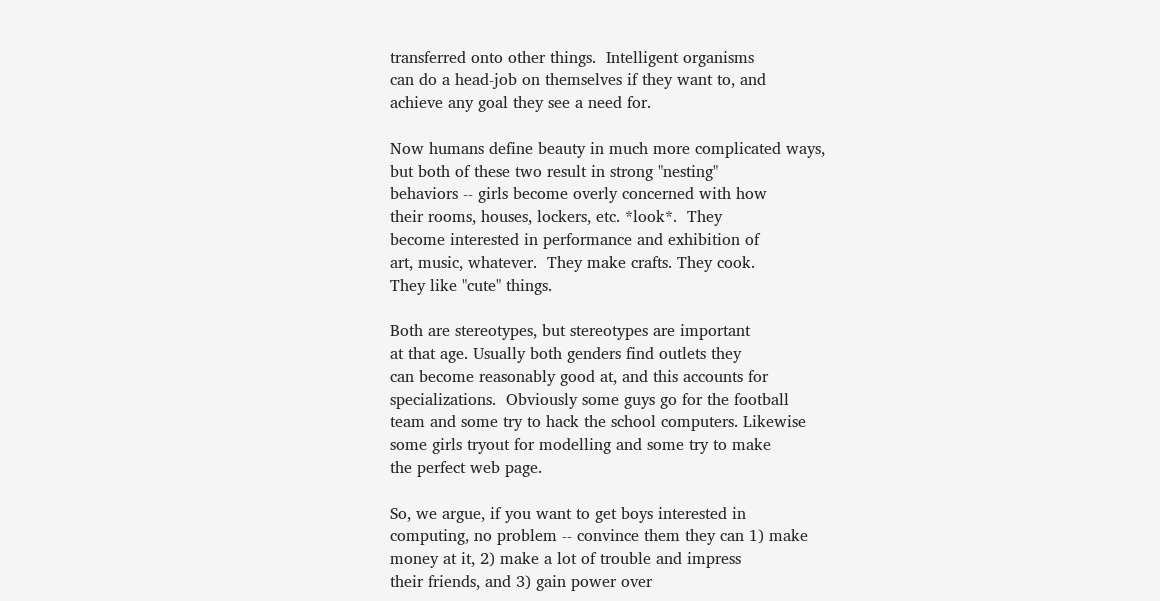transferred onto other things.  Intelligent organisms
can do a head-job on themselves if they want to, and
achieve any goal they see a need for.

Now humans define beauty in much more complicated ways,
but both of these two result in strong "nesting"
behaviors -- girls become overly concerned with how
their rooms, houses, lockers, etc. *look*.  They
become interested in performance and exhibition of
art, music, whatever.  They make crafts. They cook.
They like "cute" things.

Both are stereotypes, but stereotypes are important
at that age. Usually both genders find outlets they
can become reasonably good at, and this accounts for
specializations.  Obviously some guys go for the football
team and some try to hack the school computers. Likewise
some girls tryout for modelling and some try to make
the perfect web page.

So, we argue, if you want to get boys interested in
computing, no problem -- convince them they can 1) make
money at it, 2) make a lot of trouble and impress
their friends, and 3) gain power over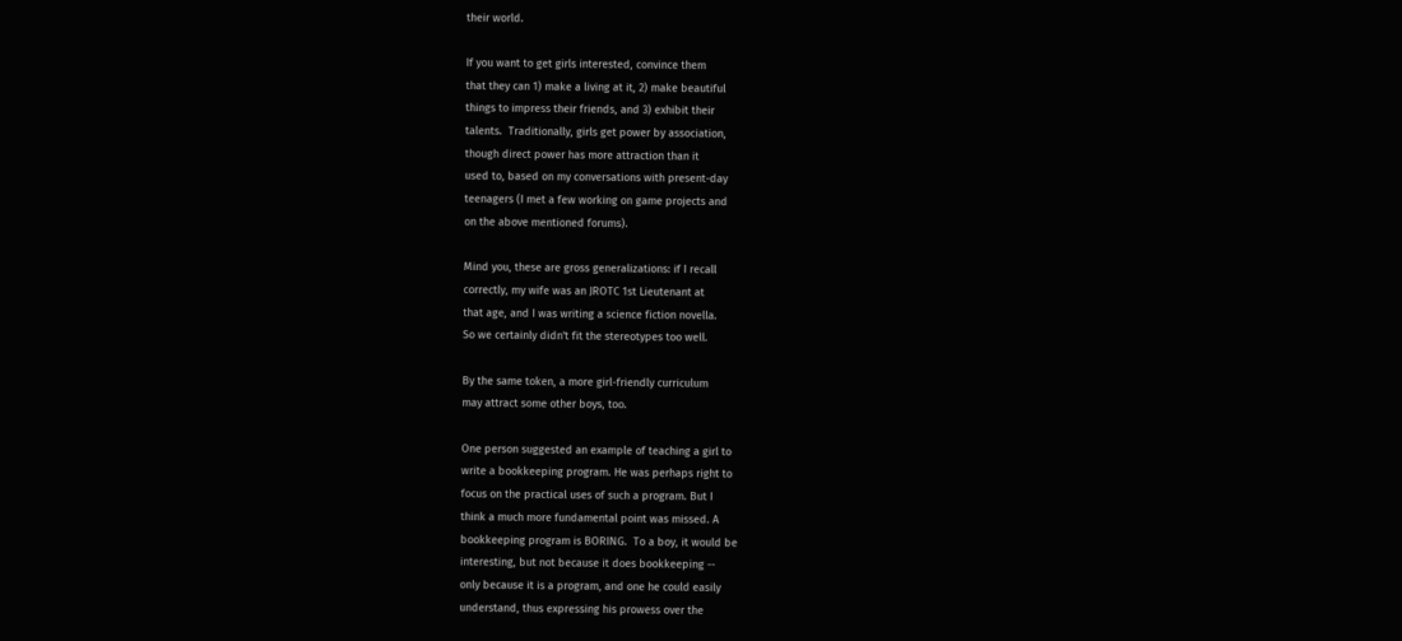their world.

If you want to get girls interested, convince them
that they can 1) make a living at it, 2) make beautiful
things to impress their friends, and 3) exhibit their
talents.  Traditionally, girls get power by association,
though direct power has more attraction than it
used to, based on my conversations with present-day
teenagers (I met a few working on game projects and
on the above mentioned forums).

Mind you, these are gross generalizations: if I recall
correctly, my wife was an JROTC 1st Lieutenant at
that age, and I was writing a science fiction novella.
So we certainly didn't fit the stereotypes too well.

By the same token, a more girl-friendly curriculum
may attract some other boys, too.

One person suggested an example of teaching a girl to
write a bookkeeping program. He was perhaps right to
focus on the practical uses of such a program. But I
think a much more fundamental point was missed. A
bookkeeping program is BORING.  To a boy, it would be
interesting, but not because it does bookkeeping --
only because it is a program, and one he could easily
understand, thus expressing his prowess over the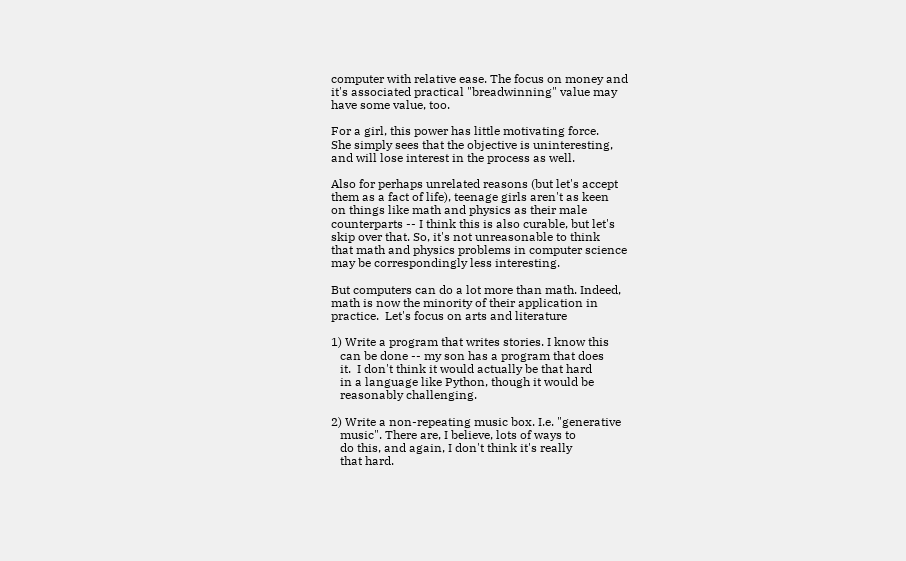computer with relative ease. The focus on money and
it's associated practical "breadwinning" value may
have some value, too.

For a girl, this power has little motivating force.
She simply sees that the objective is uninteresting,
and will lose interest in the process as well.

Also for perhaps unrelated reasons (but let's accept
them as a fact of life), teenage girls aren't as keen
on things like math and physics as their male
counterparts -- I think this is also curable, but let's
skip over that. So, it's not unreasonable to think
that math and physics problems in computer science
may be correspondingly less interesting.

But computers can do a lot more than math. Indeed,
math is now the minority of their application in
practice.  Let's focus on arts and literature

1) Write a program that writes stories. I know this
   can be done -- my son has a program that does
   it.  I don't think it would actually be that hard
   in a language like Python, though it would be
   reasonably challenging.

2) Write a non-repeating music box. I.e. "generative
   music". There are, I believe, lots of ways to
   do this, and again, I don't think it's really
   that hard.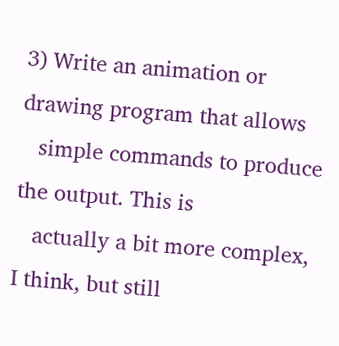3) Write an animation or drawing program that allows
   simple commands to produce the output. This is
   actually a bit more complex, I think, but still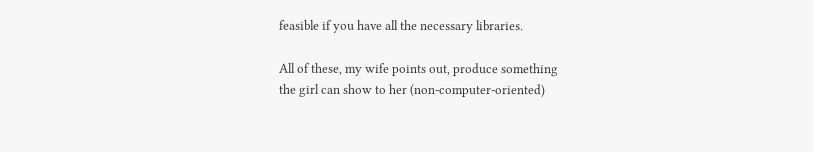feasible if you have all the necessary libraries.

All of these, my wife points out, produce something
the girl can show to her (non-computer-oriented)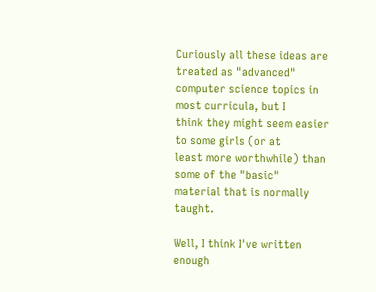Curiously all these ideas are treated as "advanced"
computer science topics in most curricula, but I
think they might seem easier to some girls (or at
least more worthwhile) than some of the "basic"
material that is normally taught.

Well, I think I've written enough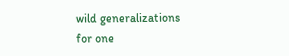wild generalizations
for one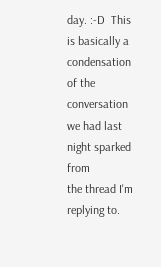day. :-D  This is basically a condensation
of the conversation we had last night sparked from
the thread I'm replying to.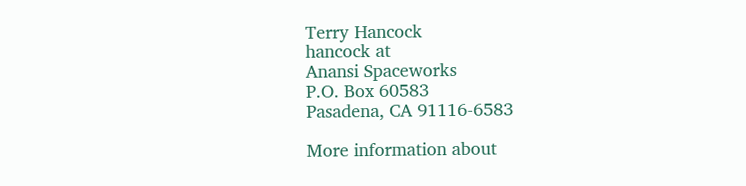Terry Hancock
hancock at
Anansi Spaceworks
P.O. Box 60583
Pasadena, CA 91116-6583

More information about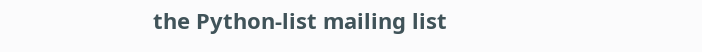the Python-list mailing list